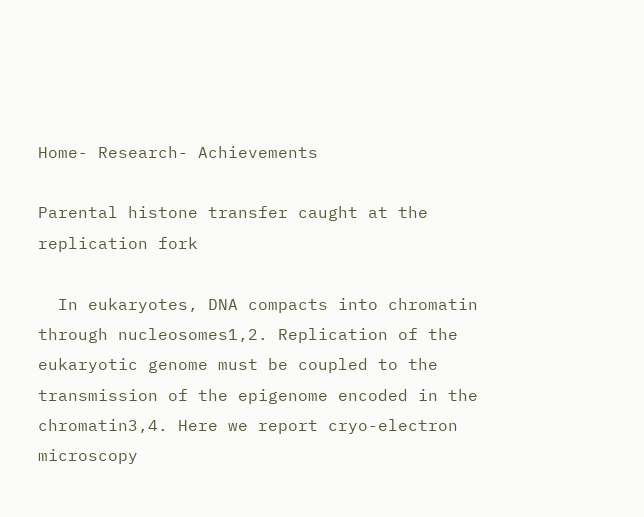Home- Research- Achievements

Parental histone transfer caught at the replication fork

  In eukaryotes, DNA compacts into chromatin through nucleosomes1,2. Replication of the eukaryotic genome must be coupled to the transmission of the epigenome encoded in the chromatin3,4. Here we report cryo-electron microscopy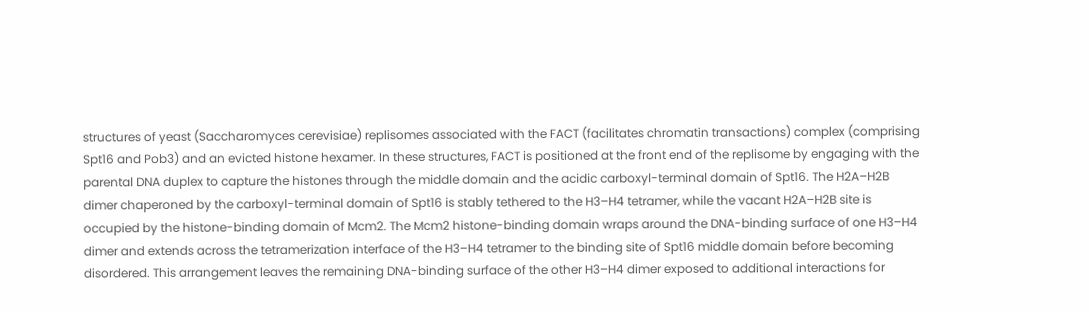structures of yeast (Saccharomyces cerevisiae) replisomes associated with the FACT (facilitates chromatin transactions) complex (comprising Spt16 and Pob3) and an evicted histone hexamer. In these structures, FACT is positioned at the front end of the replisome by engaging with the parental DNA duplex to capture the histones through the middle domain and the acidic carboxyl-terminal domain of Spt16. The H2A–H2B dimer chaperoned by the carboxyl-terminal domain of Spt16 is stably tethered to the H3–H4 tetramer, while the vacant H2A–H2B site is occupied by the histone-binding domain of Mcm2. The Mcm2 histone-binding domain wraps around the DNA-binding surface of one H3–H4 dimer and extends across the tetramerization interface of the H3–H4 tetramer to the binding site of Spt16 middle domain before becoming disordered. This arrangement leaves the remaining DNA-binding surface of the other H3–H4 dimer exposed to additional interactions for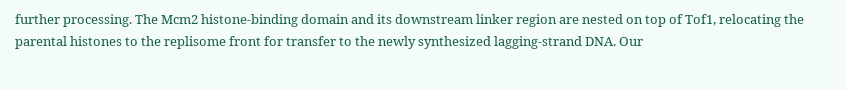further processing. The Mcm2 histone-binding domain and its downstream linker region are nested on top of Tof1, relocating the parental histones to the replisome front for transfer to the newly synthesized lagging-strand DNA. Our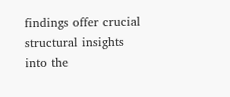findings offer crucial structural insights into the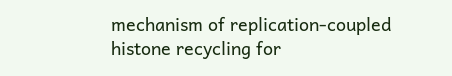mechanism of replication-coupled histone recycling for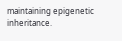maintaining epigenetic inheritance.